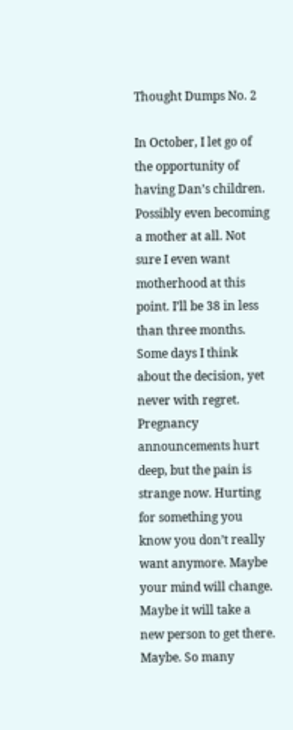Thought Dumps No. 2

In October, I let go of the opportunity of having Dan’s children. Possibly even becoming a mother at all. Not sure I even want motherhood at this point. I’ll be 38 in less than three months. Some days I think about the decision, yet never with regret. Pregnancy announcements hurt deep, but the pain is strange now. Hurting for something you know you don’t really want anymore. Maybe your mind will change. Maybe it will take a new person to get there. Maybe. So many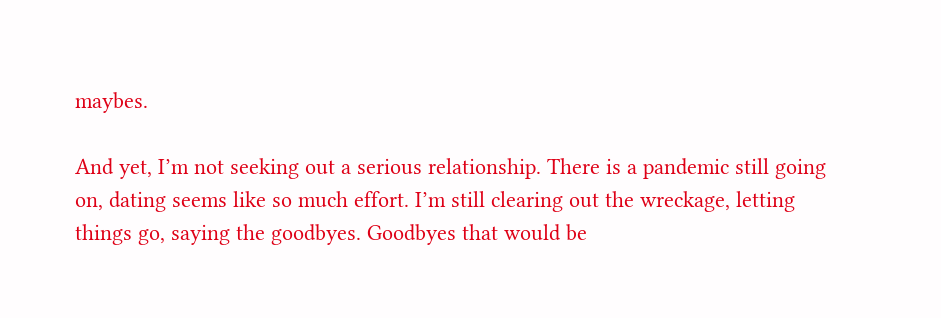maybes.

And yet, I’m not seeking out a serious relationship. There is a pandemic still going on, dating seems like so much effort. I’m still clearing out the wreckage, letting things go, saying the goodbyes. Goodbyes that would be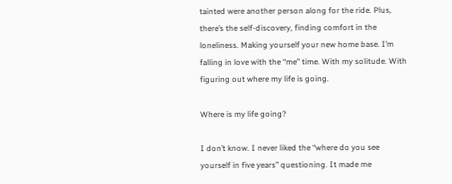tainted were another person along for the ride. Plus, there’s the self-discovery, finding comfort in the loneliness. Making yourself your new home base. I’m falling in love with the “me” time. With my solitude. With figuring out where my life is going.

Where is my life going?

I don’t know. I never liked the “where do you see yourself in five years” questioning. It made me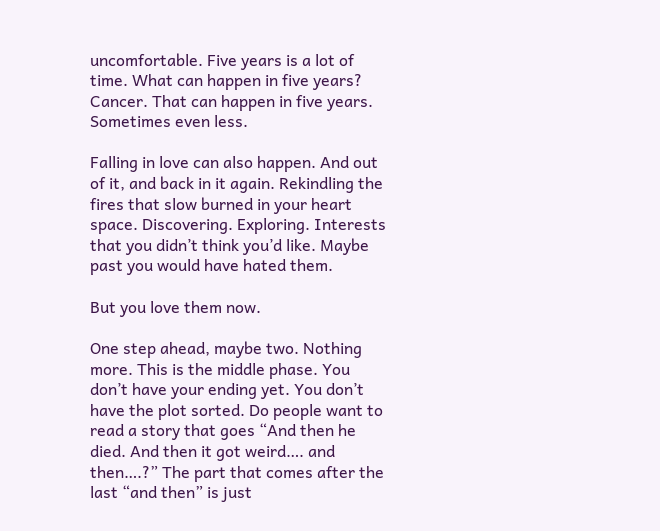uncomfortable. Five years is a lot of time. What can happen in five years? Cancer. That can happen in five years. Sometimes even less.

Falling in love can also happen. And out of it, and back in it again. Rekindling the fires that slow burned in your heart space. Discovering. Exploring. Interests that you didn’t think you’d like. Maybe past you would have hated them.

But you love them now.

One step ahead, maybe two. Nothing more. This is the middle phase. You don’t have your ending yet. You don’t have the plot sorted. Do people want to read a story that goes “And then he died. And then it got weird…. and then….?” The part that comes after the last “and then” is just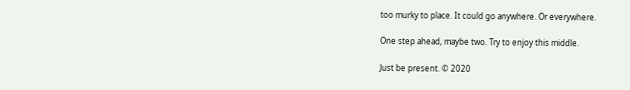too murky to place. It could go anywhere. Or everywhere.

One step ahead, maybe two. Try to enjoy this middle.

Just be present. © 2020